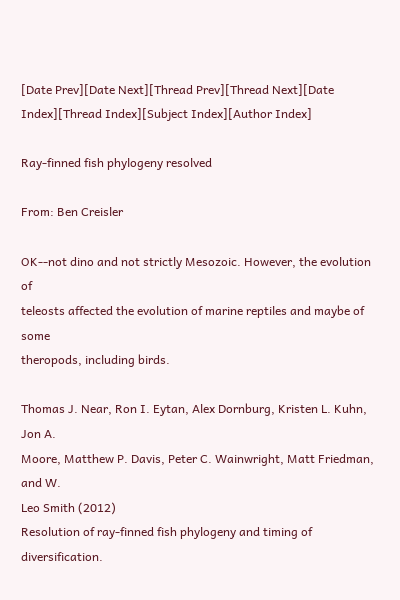[Date Prev][Date Next][Thread Prev][Thread Next][Date Index][Thread Index][Subject Index][Author Index]

Ray-finned fish phylogeny resolved

From: Ben Creisler

OK--not dino and not strictly Mesozoic. However, the evolution of
teleosts affected the evolution of marine reptiles and maybe of some
theropods, including birds.

Thomas J. Near, Ron I. Eytan, Alex Dornburg, Kristen L. Kuhn, Jon A.
Moore, Matthew P. Davis, Peter C. Wainwright, Matt Friedman, and W.
Leo Smith (2012)
Resolution of ray-finned fish phylogeny and timing of diversification.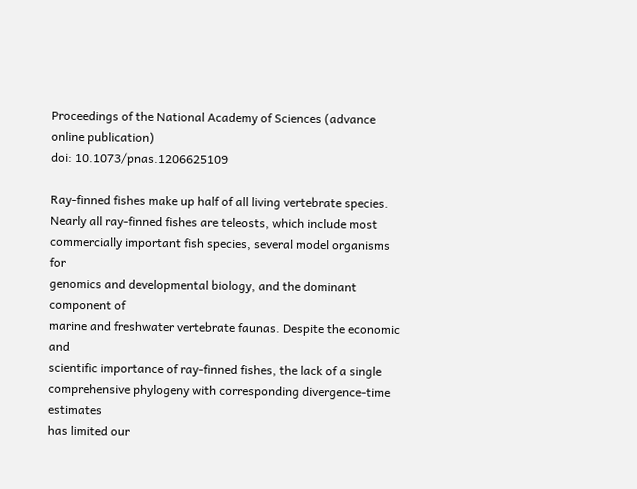Proceedings of the National Academy of Sciences (advance online publication)
doi: 10.1073/pnas.1206625109

Ray-finned fishes make up half of all living vertebrate species.
Nearly all ray-finned fishes are teleosts, which include most
commercially important fish species, several model organisms for
genomics and developmental biology, and the dominant component of
marine and freshwater vertebrate faunas. Despite the economic and
scientific importance of ray-finned fishes, the lack of a single
comprehensive phylogeny with corresponding divergence-time estimates
has limited our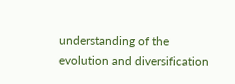understanding of the evolution and diversification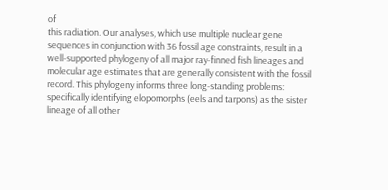of
this radiation. Our analyses, which use multiple nuclear gene
sequences in conjunction with 36 fossil age constraints, result in a
well-supported phylogeny of all major ray-finned fish lineages and
molecular age estimates that are generally consistent with the fossil
record. This phylogeny informs three long-standing problems:
specifically identifying elopomorphs (eels and tarpons) as the sister
lineage of all other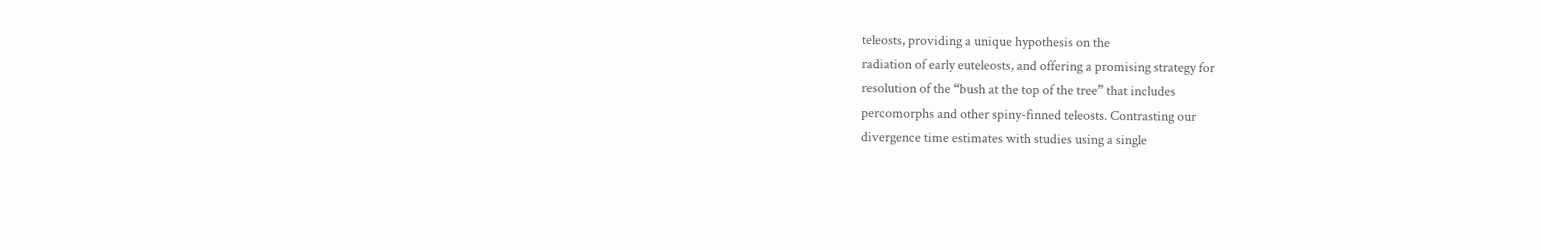teleosts, providing a unique hypothesis on the
radiation of early euteleosts, and offering a promising strategy for
resolution of the “bush at the top of the tree” that includes
percomorphs and other spiny-finned teleosts. Contrasting our
divergence time estimates with studies using a single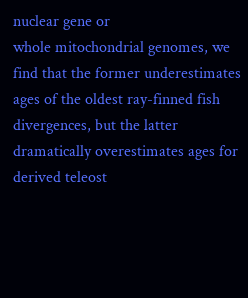nuclear gene or
whole mitochondrial genomes, we find that the former underestimates
ages of the oldest ray-finned fish divergences, but the latter
dramatically overestimates ages for derived teleost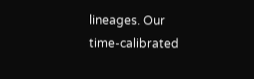lineages. Our
time-calibrated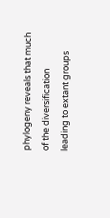phylogeny reveals that much of the diversification
leading to extant groups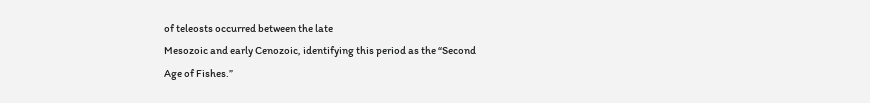of teleosts occurred between the late
Mesozoic and early Cenozoic, identifying this period as the “Second
Age of Fishes.”